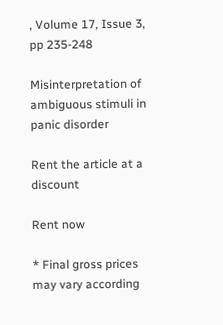, Volume 17, Issue 3, pp 235-248

Misinterpretation of ambiguous stimuli in panic disorder

Rent the article at a discount

Rent now

* Final gross prices may vary according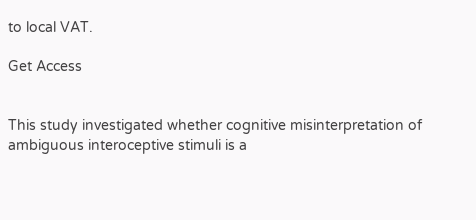to local VAT.

Get Access


This study investigated whether cognitive misinterpretation of ambiguous interoceptive stimuli is a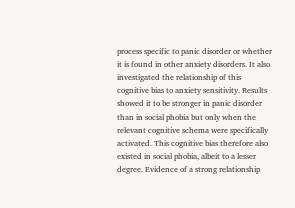process specific to panic disorder or whether it is found in other anxiety disorders. It also investigated the relationship of this cognitive bias to anxiety sensitivity. Results showed it to be stronger in panic disorder than in social phobia but only when the relevant cognitive schema were specifically activated. This cognitive bias therefore also existed in social phobia, albeit to a lesser degree. Evidence of a strong relationship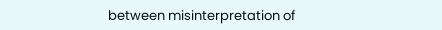between misinterpretation of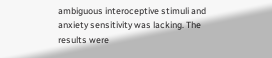ambiguous interoceptive stimuli and anxiety sensitivity was lacking. The results were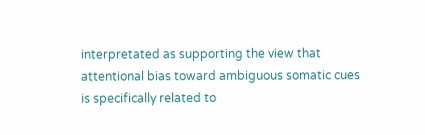interpretated as supporting the view that attentional bias toward ambiguous somatic cues is specifically related to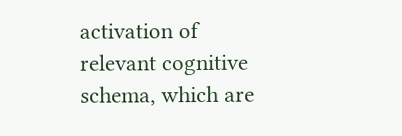activation of relevant cognitive schema, which are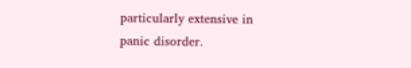particularly extensive in panic disorder.